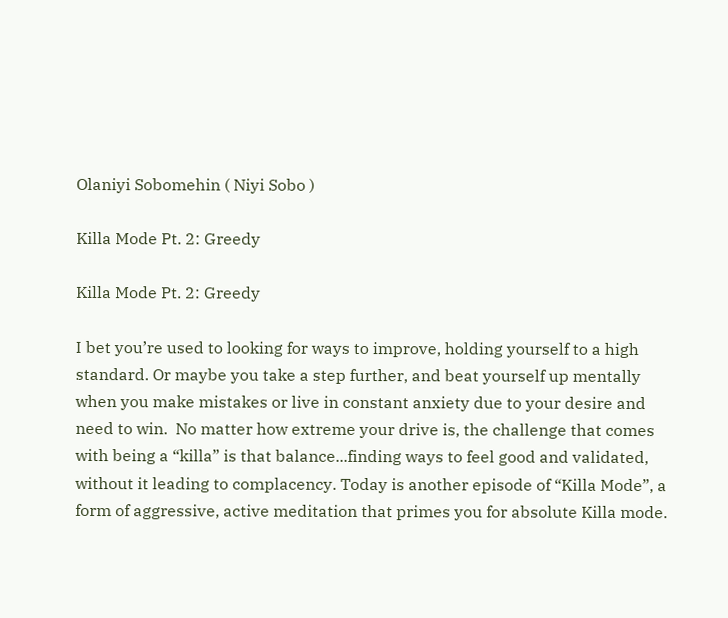Olaniyi Sobomehin ( Niyi Sobo )

Killa Mode Pt. 2: Greedy

Killa Mode Pt. 2: Greedy

I bet you’re used to looking for ways to improve, holding yourself to a high standard. Or maybe you take a step further, and beat yourself up mentally when you make mistakes or live in constant anxiety due to your desire and need to win.  No matter how extreme your drive is, the challenge that comes with being a “killa” is that balance...finding ways to feel good and validated, without it leading to complacency. Today is another episode of “Killa Mode”, a form of aggressive, active meditation that primes you for absolute Killa mode.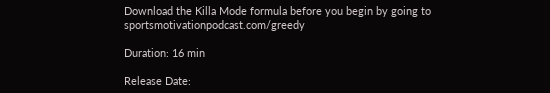Download the Killa Mode formula before you begin by going to sportsmotivationpodcast.com/greedy

Duration: 16 min

Release Date: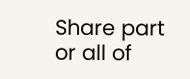Share part or all of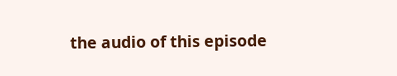the audio of this episode